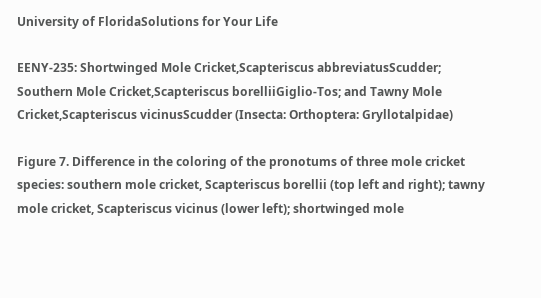University of FloridaSolutions for Your Life

EENY-235: Shortwinged Mole Cricket,Scapteriscus abbreviatusScudder; Southern Mole Cricket,Scapteriscus borelliiGiglio-Tos; and Tawny Mole Cricket,Scapteriscus vicinusScudder (Insecta: Orthoptera: Gryllotalpidae)

Figure 7. Difference in the coloring of the pronotums of three mole cricket species: southern mole cricket, Scapteriscus borellii (top left and right); tawny mole cricket, Scapteriscus vicinus (lower left); shortwinged mole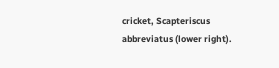cricket, Scapteriscus abbreviatus (lower right).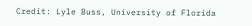Credit: Lyle Buss, University of Florida